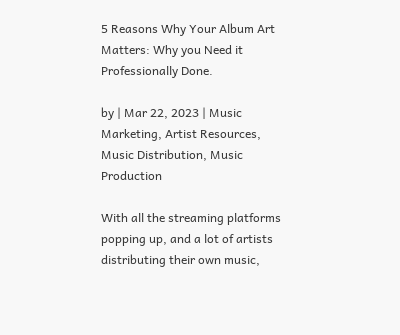5 Reasons Why Your Album Art Matters: Why you Need it Professionally Done.

by | Mar 22, 2023 | Music Marketing, Artist Resources, Music Distribution, Music Production

With all the streaming platforms popping up, and a lot of artists distributing their own music,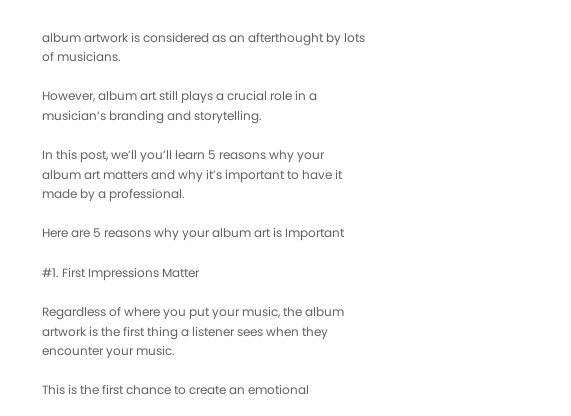album artwork is considered as an afterthought by lots of musicians.

However, album art still plays a crucial role in a musician’s branding and storytelling.

In this post, we’ll you’ll learn 5 reasons why your album art matters and why it’s important to have it made by a professional.

Here are 5 reasons why your album art is Important

#1. First Impressions Matter

Regardless of where you put your music, the album artwork is the first thing a listener sees when they encounter your music.

This is the first chance to create an emotional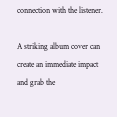connection with the listener.

A striking album cover can create an immediate impact and grab the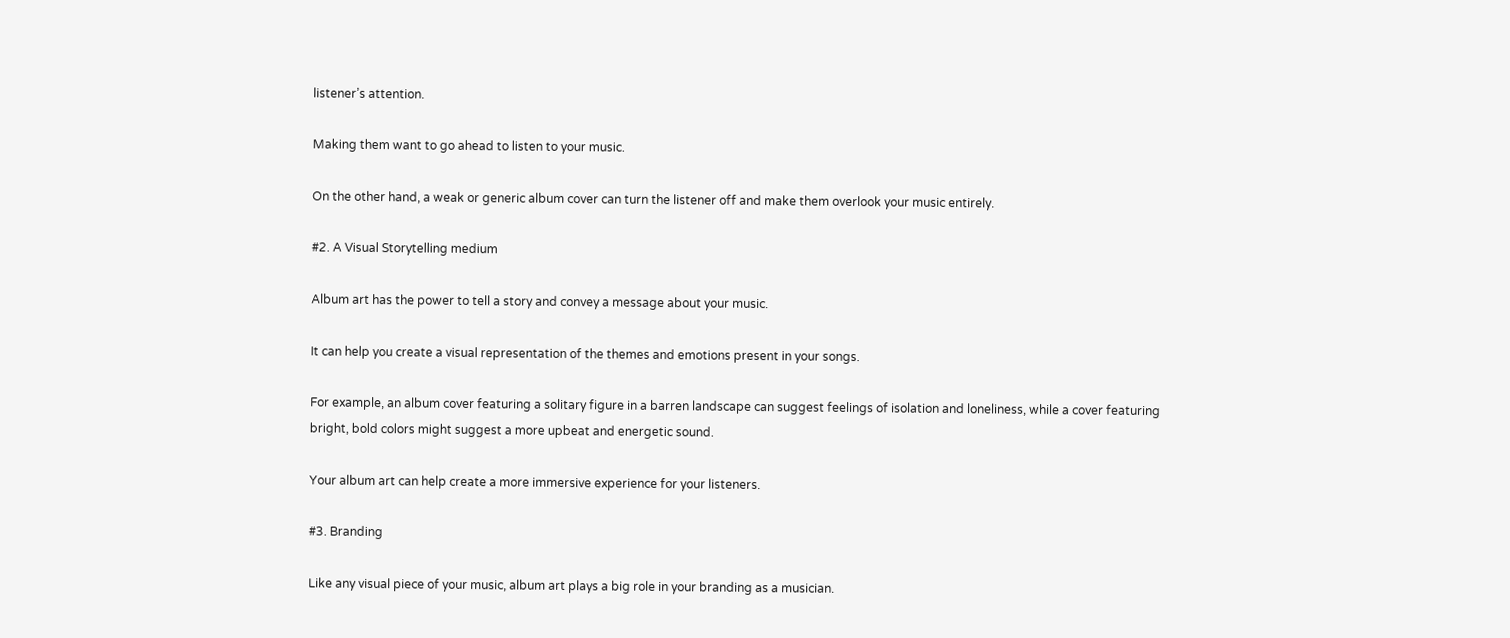listener’s attention.

Making them want to go ahead to listen to your music.

On the other hand, a weak or generic album cover can turn the listener off and make them overlook your music entirely.

#2. A Visual Storytelling medium

Album art has the power to tell a story and convey a message about your music.

It can help you create a visual representation of the themes and emotions present in your songs.

For example, an album cover featuring a solitary figure in a barren landscape can suggest feelings of isolation and loneliness, while a cover featuring bright, bold colors might suggest a more upbeat and energetic sound.

Your album art can help create a more immersive experience for your listeners.

#3. Branding

Like any visual piece of your music, album art plays a big role in your branding as a musician.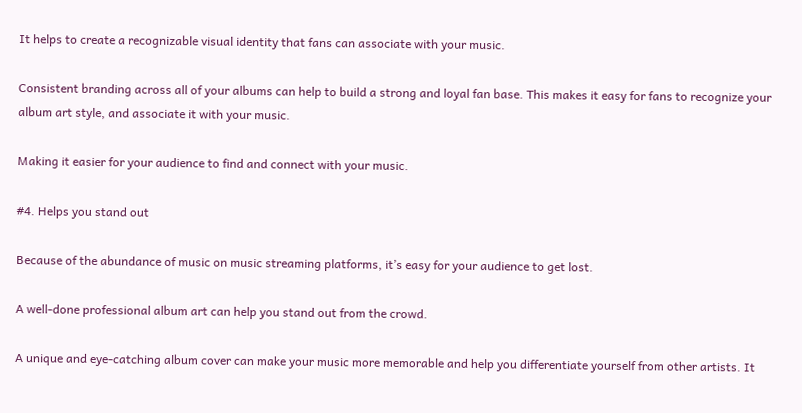It helps to create a recognizable visual identity that fans can associate with your music.

Consistent branding across all of your albums can help to build a strong and loyal fan base. This makes it easy for fans to recognize your album art style, and associate it with your music.

Making it easier for your audience to find and connect with your music.

#4. Helps you stand out

Because of the abundance of music on music streaming platforms, it’s easy for your audience to get lost.

A well-done professional album art can help you stand out from the crowd.

A unique and eye-catching album cover can make your music more memorable and help you differentiate yourself from other artists. It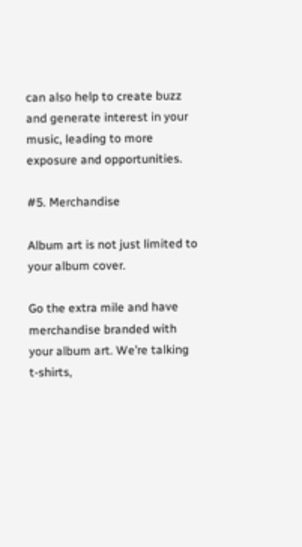can also help to create buzz and generate interest in your music, leading to more exposure and opportunities.

#5. Merchandise

Album art is not just limited to your album cover.

Go the extra mile and have merchandise branded with your album art. We’re talking t-shirts,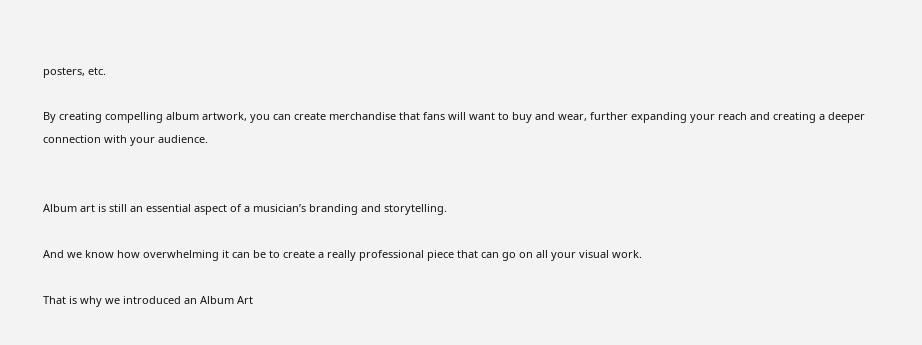posters, etc.

By creating compelling album artwork, you can create merchandise that fans will want to buy and wear, further expanding your reach and creating a deeper connection with your audience.


Album art is still an essential aspect of a musician’s branding and storytelling.

And we know how overwhelming it can be to create a really professional piece that can go on all your visual work.

That is why we introduced an Album Art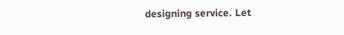designing service. Let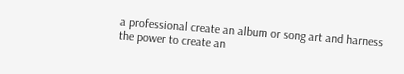a professional create an album or song art and harness the power to create an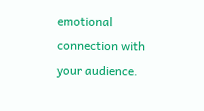emotional connection with your audience.